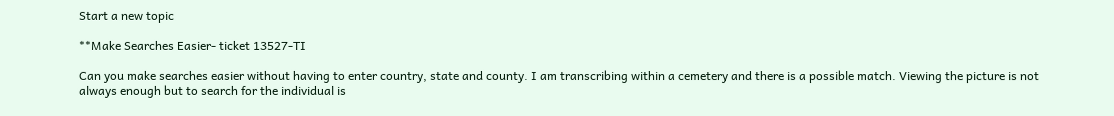Start a new topic

**Make Searches Easier- ticket 13527-TI

Can you make searches easier without having to enter country, state and county. I am transcribing within a cemetery and there is a possible match. Viewing the picture is not always enough but to search for the individual is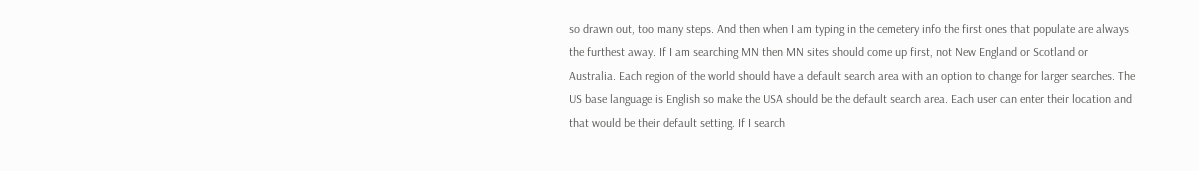so drawn out, too many steps. And then when I am typing in the cemetery info the first ones that populate are always the furthest away. If I am searching MN then MN sites should come up first, not New England or Scotland or Australia. Each region of the world should have a default search area with an option to change for larger searches. The US base language is English so make the USA should be the default search area. Each user can enter their location and that would be their default setting. If I search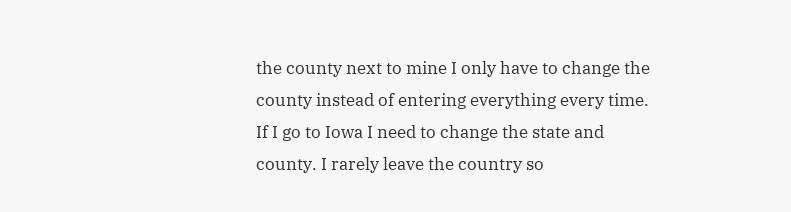the county next to mine I only have to change the county instead of entering everything every time. If I go to Iowa I need to change the state and county. I rarely leave the country so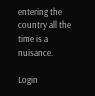entering the country all the time is a nuisance.

Login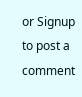or Signup to post a comment